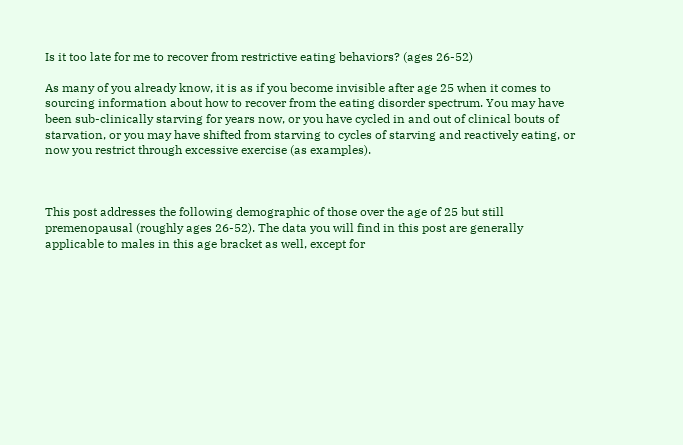Is it too late for me to recover from restrictive eating behaviors? (ages 26-52)

As many of you already know, it is as if you become invisible after age 25 when it comes to sourcing information about how to recover from the eating disorder spectrum. You may have been sub-clinically starving for years now, or you have cycled in and out of clinical bouts of starvation, or you may have shifted from starving to cycles of starving and reactively eating, or now you restrict through excessive exercise (as examples).



This post addresses the following demographic of those over the age of 25 but still premenopausal (roughly ages 26-52). The data you will find in this post are generally applicable to males in this age bracket as well, except for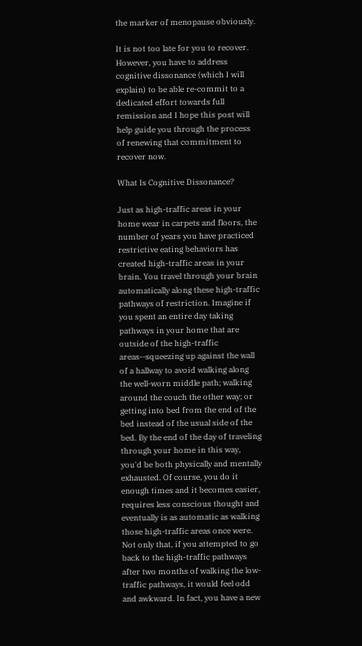the marker of menopause obviously.

It is not too late for you to recover. However, you have to address cognitive dissonance (which I will explain) to be able re-commit to a dedicated effort towards full remission and I hope this post will help guide you through the process of renewing that commitment to recover now.

What Is Cognitive Dissonance?

Just as high-traffic areas in your home wear in carpets and floors, the number of years you have practiced restrictive eating behaviors has created high-traffic areas in your brain. You travel through your brain automatically along these high-traffic pathways of restriction. Imagine if you spent an entire day taking pathways in your home that are outside of the high-traffic areas--squeezing up against the wall of a hallway to avoid walking along the well-worn middle path; walking around the couch the other way; or getting into bed from the end of the bed instead of the usual side of the bed. By the end of the day of traveling through your home in this way, you'd be both physically and mentally exhausted. Of course, you do it enough times and it becomes easier, requires less conscious thought and eventually is as automatic as walking those high-traffic areas once were. Not only that, if you attempted to go back to the high-traffic pathways after two months of walking the low-traffic pathways, it would feel odd and awkward. In fact, you have a new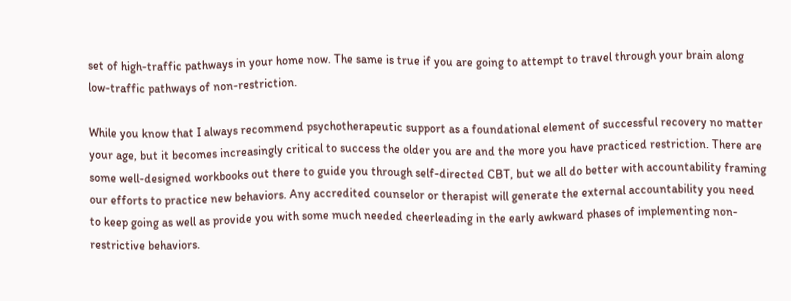set of high-traffic pathways in your home now. The same is true if you are going to attempt to travel through your brain along low-traffic pathways of non-restriction.

While you know that I always recommend psychotherapeutic support as a foundational element of successful recovery no matter your age, but it becomes increasingly critical to success the older you are and the more you have practiced restriction. There are some well-designed workbooks out there to guide you through self-directed CBT, but we all do better with accountability framing our efforts to practice new behaviors. Any accredited counselor or therapist will generate the external accountability you need to keep going as well as provide you with some much needed cheerleading in the early awkward phases of implementing non-restrictive behaviors.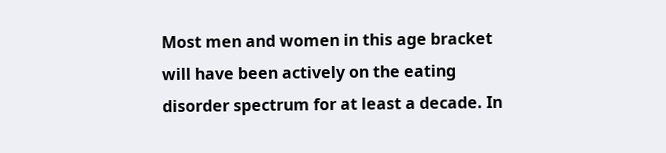Most men and women in this age bracket will have been actively on the eating disorder spectrum for at least a decade. In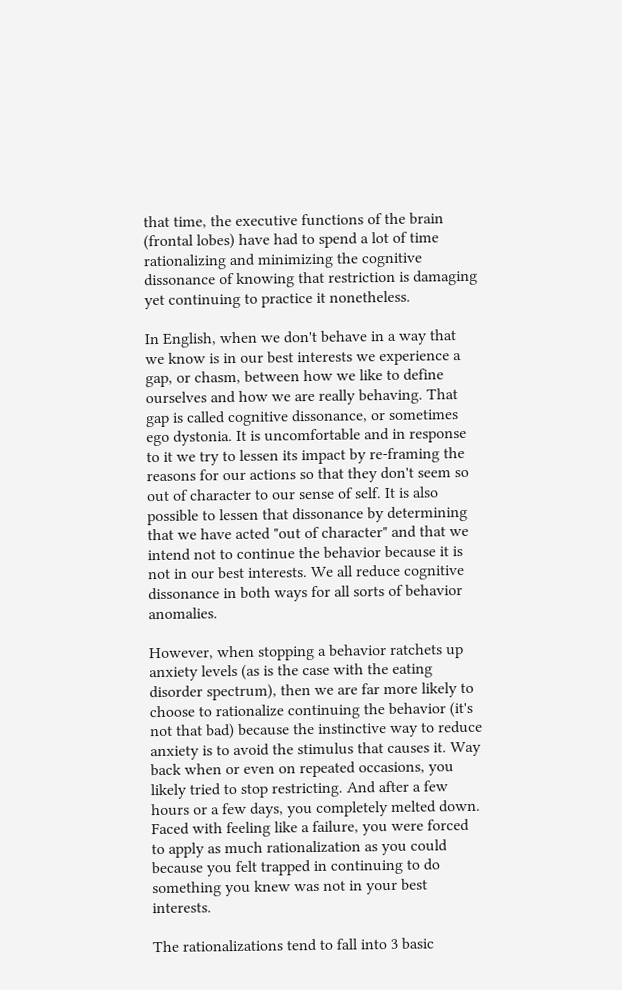that time, the executive functions of the brain (frontal lobes) have had to spend a lot of time rationalizing and minimizing the cognitive dissonance of knowing that restriction is damaging yet continuing to practice it nonetheless.

In English, when we don't behave in a way that we know is in our best interests we experience a gap, or chasm, between how we like to define ourselves and how we are really behaving. That gap is called cognitive dissonance, or sometimes ego dystonia. It is uncomfortable and in response to it we try to lessen its impact by re-framing the reasons for our actions so that they don't seem so out of character to our sense of self. It is also possible to lessen that dissonance by determining that we have acted "out of character" and that we intend not to continue the behavior because it is not in our best interests. We all reduce cognitive dissonance in both ways for all sorts of behavior anomalies.

However, when stopping a behavior ratchets up anxiety levels (as is the case with the eating disorder spectrum), then we are far more likely to choose to rationalize continuing the behavior (it's not that bad) because the instinctive way to reduce anxiety is to avoid the stimulus that causes it. Way back when or even on repeated occasions, you likely tried to stop restricting. And after a few hours or a few days, you completely melted down. Faced with feeling like a failure, you were forced to apply as much rationalization as you could because you felt trapped in continuing to do something you knew was not in your best interests.

The rationalizations tend to fall into 3 basic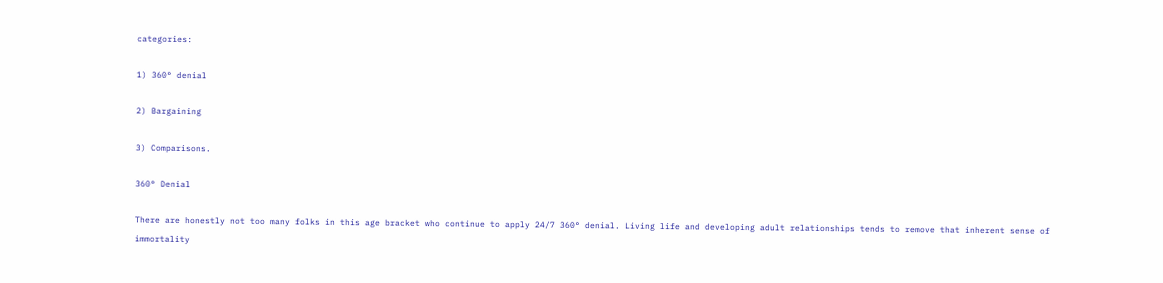categories:

1) 360° denial

2) Bargaining

3) Comparisons.

360° Denial

There are honestly not too many folks in this age bracket who continue to apply 24/7 360° denial. Living life and developing adult relationships tends to remove that inherent sense of immortality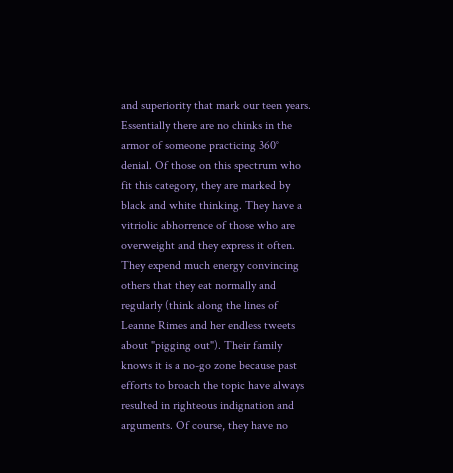and superiority that mark our teen years. Essentially there are no chinks in the armor of someone practicing 360° denial. Of those on this spectrum who fit this category, they are marked by black and white thinking. They have a vitriolic abhorrence of those who are overweight and they express it often. They expend much energy convincing others that they eat normally and regularly (think along the lines of Leanne Rimes and her endless tweets about "pigging out"). Their family knows it is a no-go zone because past efforts to broach the topic have always resulted in righteous indignation and arguments. Of course, they have no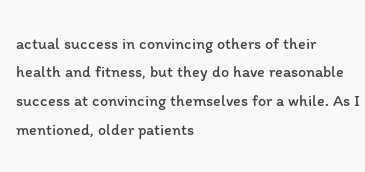actual success in convincing others of their health and fitness, but they do have reasonable success at convincing themselves for a while. As I mentioned, older patients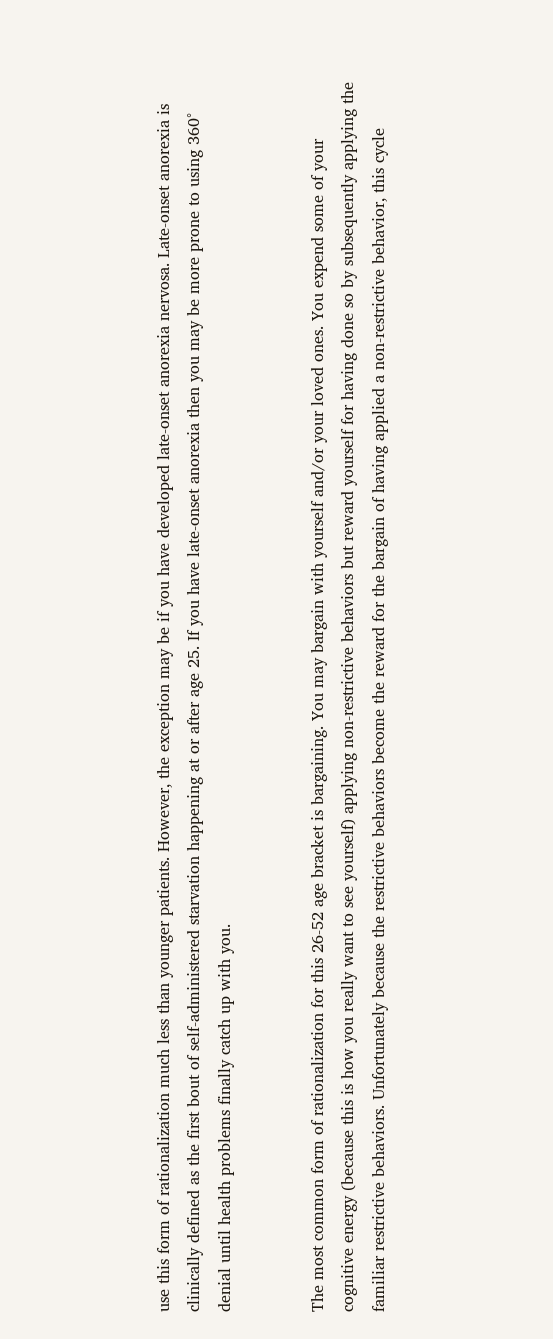use this form of rationalization much less than younger patients. However, the exception may be if you have developed late-onset anorexia nervosa. Late-onset anorexia is clinically defined as the first bout of self-administered starvation happening at or after age 25. If you have late-onset anorexia then you may be more prone to using 360° denial until health problems finally catch up with you.


The most common form of rationalization for this 26-52 age bracket is bargaining. You may bargain with yourself and/or your loved ones. You expend some of your cognitive energy (because this is how you really want to see yourself) applying non-restrictive behaviors but reward yourself for having done so by subsequently applying the familiar restrictive behaviors. Unfortunately because the restrictive behaviors become the reward for the bargain of having applied a non-restrictive behavior, this cycle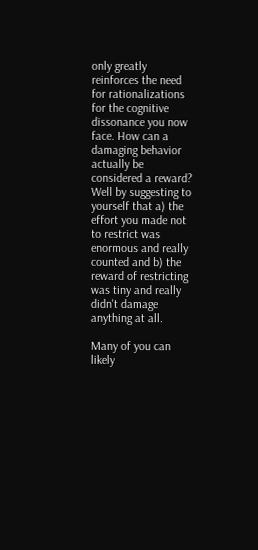only greatly reinforces the need for rationalizations for the cognitive dissonance you now face. How can a damaging behavior actually be considered a reward? Well by suggesting to yourself that a) the effort you made not to restrict was enormous and really counted and b) the reward of restricting was tiny and really didn't damage anything at all.

Many of you can likely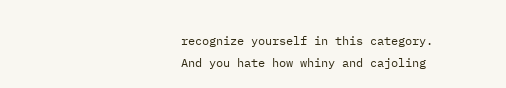recognize yourself in this category. And you hate how whiny and cajoling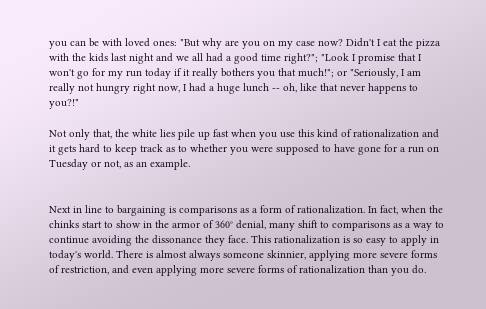you can be with loved ones: "But why are you on my case now? Didn't I eat the pizza with the kids last night and we all had a good time right?"; "Look I promise that I won't go for my run today if it really bothers you that much!"; or "Seriously, I am really not hungry right now, I had a huge lunch -- oh, like that never happens to you?!"

Not only that, the white lies pile up fast when you use this kind of rationalization and it gets hard to keep track as to whether you were supposed to have gone for a run on Tuesday or not, as an example.


Next in line to bargaining is comparisons as a form of rationalization. In fact, when the chinks start to show in the armor of 360° denial, many shift to comparisons as a way to continue avoiding the dissonance they face. This rationalization is so easy to apply in today's world. There is almost always someone skinnier, applying more severe forms of restriction, and even applying more severe forms of rationalization than you do.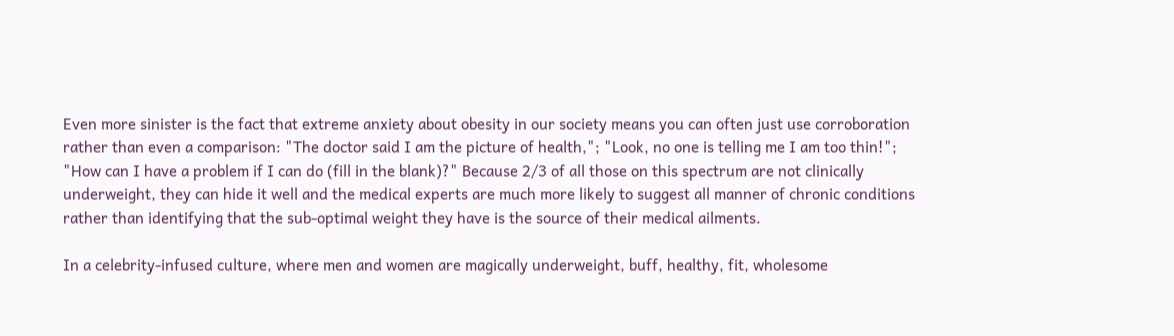Even more sinister is the fact that extreme anxiety about obesity in our society means you can often just use corroboration rather than even a comparison: "The doctor said I am the picture of health,"; "Look, no one is telling me I am too thin!"; "How can I have a problem if I can do (fill in the blank)?" Because 2/3 of all those on this spectrum are not clinically underweight, they can hide it well and the medical experts are much more likely to suggest all manner of chronic conditions rather than identifying that the sub-optimal weight they have is the source of their medical ailments.

In a celebrity-infused culture, where men and women are magically underweight, buff, healthy, fit, wholesome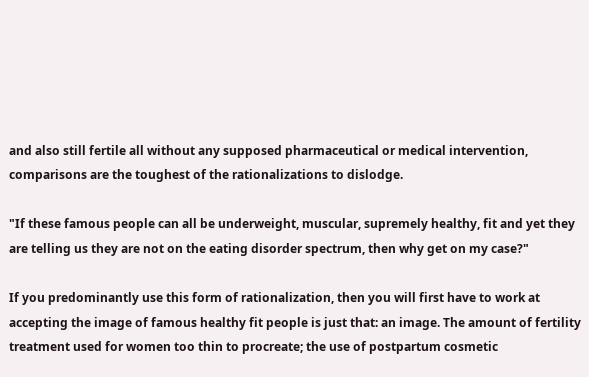and also still fertile all without any supposed pharmaceutical or medical intervention, comparisons are the toughest of the rationalizations to dislodge.

"If these famous people can all be underweight, muscular, supremely healthy, fit and yet they are telling us they are not on the eating disorder spectrum, then why get on my case?"

If you predominantly use this form of rationalization, then you will first have to work at accepting the image of famous healthy fit people is just that: an image. The amount of fertility treatment used for women too thin to procreate; the use of postpartum cosmetic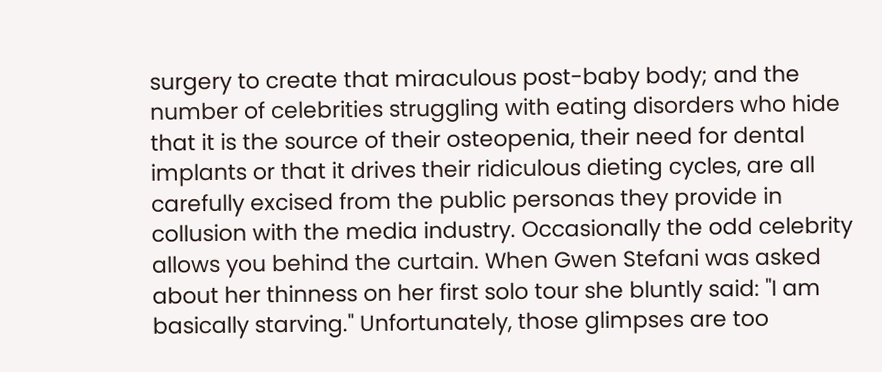surgery to create that miraculous post-baby body; and the number of celebrities struggling with eating disorders who hide that it is the source of their osteopenia, their need for dental implants or that it drives their ridiculous dieting cycles, are all carefully excised from the public personas they provide in collusion with the media industry. Occasionally the odd celebrity allows you behind the curtain. When Gwen Stefani was asked about her thinness on her first solo tour she bluntly said: "I am basically starving." Unfortunately, those glimpses are too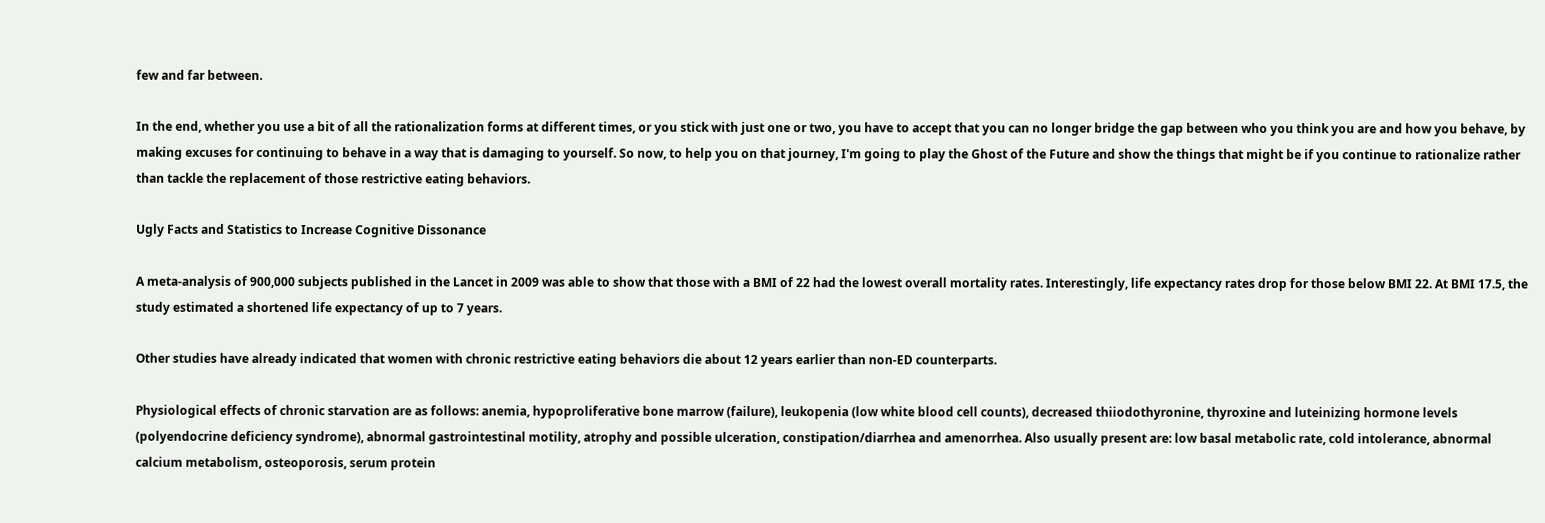few and far between.

In the end, whether you use a bit of all the rationalization forms at different times, or you stick with just one or two, you have to accept that you can no longer bridge the gap between who you think you are and how you behave, by making excuses for continuing to behave in a way that is damaging to yourself. So now, to help you on that journey, I'm going to play the Ghost of the Future and show the things that might be if you continue to rationalize rather than tackle the replacement of those restrictive eating behaviors.

Ugly Facts and Statistics to Increase Cognitive Dissonance

A meta-analysis of 900,000 subjects published in the Lancet in 2009 was able to show that those with a BMI of 22 had the lowest overall mortality rates. Interestingly, life expectancy rates drop for those below BMI 22. At BMI 17.5, the study estimated a shortened life expectancy of up to 7 years.

Other studies have already indicated that women with chronic restrictive eating behaviors die about 12 years earlier than non-ED counterparts.

Physiological effects of chronic starvation are as follows: anemia, hypoproliferative bone marrow (failure), leukopenia (low white blood cell counts), decreased thiiodothyronine, thyroxine and luteinizing hormone levels (polyendocrine deficiency syndrome), abnormal gastrointestinal motility, atrophy and possible ulceration, constipation/diarrhea and amenorrhea. Also usually present are: low basal metabolic rate, cold intolerance, abnormal calcium metabolism, osteoporosis, serum protein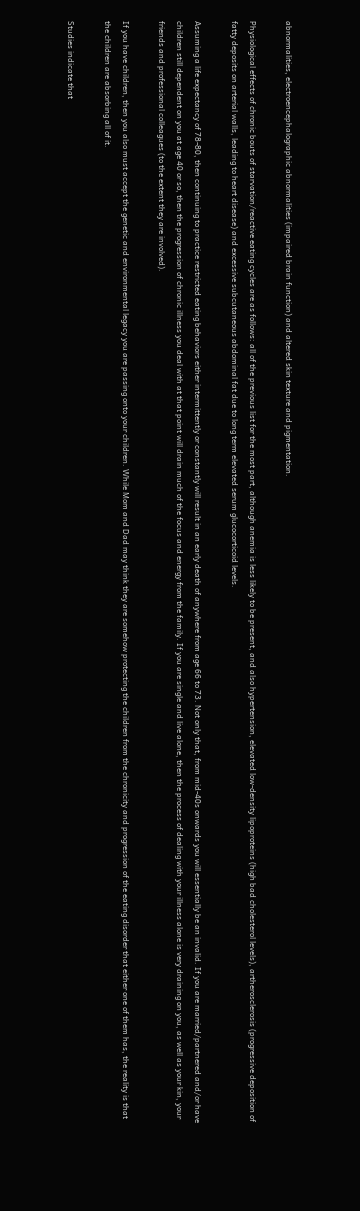abnormalities, electroencephalographic abnormalities (impaired brain function) and altered skin texture and pigmentation.

Physiological effects of chronic bouts of starvation/reactive eating cycles are as follows: all of the previous list for the most part, although anemia is less likely to be present, and also hypertension, elevated low-density lipoproteins (high bad cholesterol levels), artherosclerosis (progressive deposition of fatty deposits on arterial walls, leading to heart disease) and excessive subcutaneous abdominal fat due to long term elevated serum glucocorticoid levels.

Assuming a life expectancy of 78-80, then continuing to practice restricted eating behaviors either intermittently or constantly will result in an early death of anywhere from age 66 to 73. Not only that, from mid-40s onwards you will essentially be an invalid. If you are married/partnered and/or have children still dependent on you at age 40 or so, then the progression of chronic illness you deal with at that point will drain much of the focus and energy from the family. If you are single and live alone, then the process of dealing with your illness alone is very draining on you, as well as your kin, your friends and professional colleagues (to the extent they are involved).

If you have children, then you also must accept the genetic and environmental legacy you are passing onto your children. While Mom and Dad may think they are somehow protecting the children from the chronicity and progression of the eating disorder that either one of them has, the reality is that the children are absorbing all of it.

Studies indicate that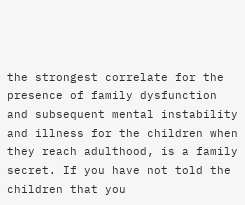the strongest correlate for the presence of family dysfunction and subsequent mental instability and illness for the children when they reach adulthood, is a family secret. If you have not told the children that you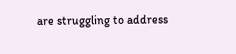are struggling to address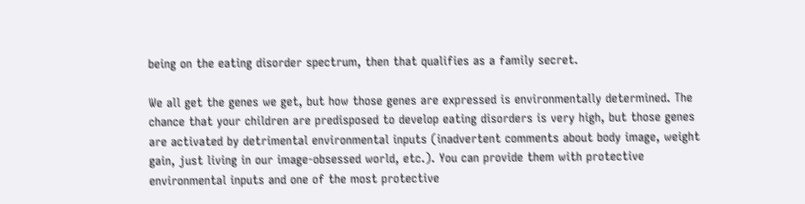being on the eating disorder spectrum, then that qualifies as a family secret.

We all get the genes we get, but how those genes are expressed is environmentally determined. The chance that your children are predisposed to develop eating disorders is very high, but those genes are activated by detrimental environmental inputs (inadvertent comments about body image, weight gain, just living in our image-obsessed world, etc.). You can provide them with protective environmental inputs and one of the most protective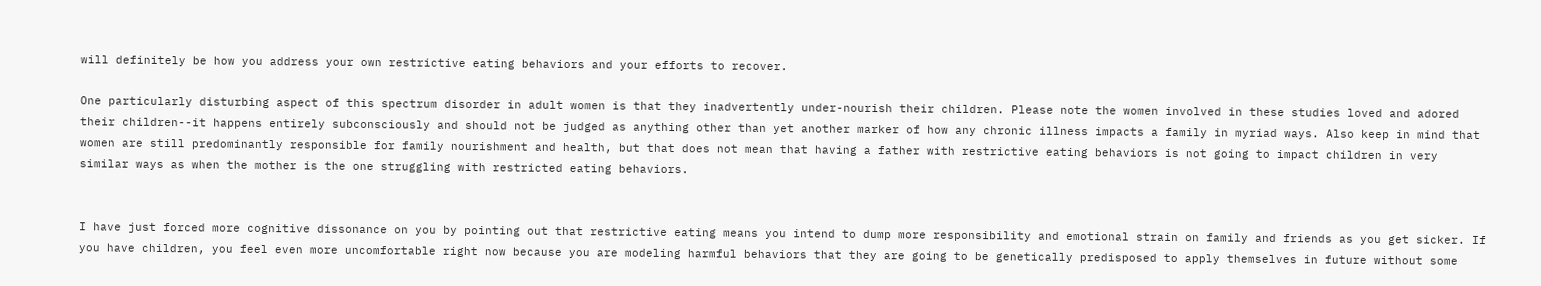will definitely be how you address your own restrictive eating behaviors and your efforts to recover.

One particularly disturbing aspect of this spectrum disorder in adult women is that they inadvertently under-nourish their children. Please note the women involved in these studies loved and adored their children--it happens entirely subconsciously and should not be judged as anything other than yet another marker of how any chronic illness impacts a family in myriad ways. Also keep in mind that women are still predominantly responsible for family nourishment and health, but that does not mean that having a father with restrictive eating behaviors is not going to impact children in very similar ways as when the mother is the one struggling with restricted eating behaviors.


I have just forced more cognitive dissonance on you by pointing out that restrictive eating means you intend to dump more responsibility and emotional strain on family and friends as you get sicker. If you have children, you feel even more uncomfortable right now because you are modeling harmful behaviors that they are going to be genetically predisposed to apply themselves in future without some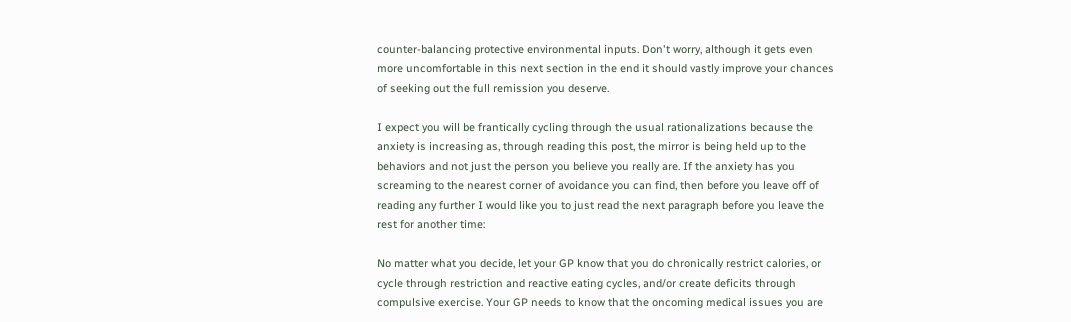counter-balancing protective environmental inputs. Don't worry, although it gets even more uncomfortable in this next section in the end it should vastly improve your chances of seeking out the full remission you deserve.

I expect you will be frantically cycling through the usual rationalizations because the anxiety is increasing as, through reading this post, the mirror is being held up to the behaviors and not just the person you believe you really are. If the anxiety has you screaming to the nearest corner of avoidance you can find, then before you leave off of reading any further I would like you to just read the next paragraph before you leave the rest for another time:

No matter what you decide, let your GP know that you do chronically restrict calories, or cycle through restriction and reactive eating cycles, and/or create deficits through compulsive exercise. Your GP needs to know that the oncoming medical issues you are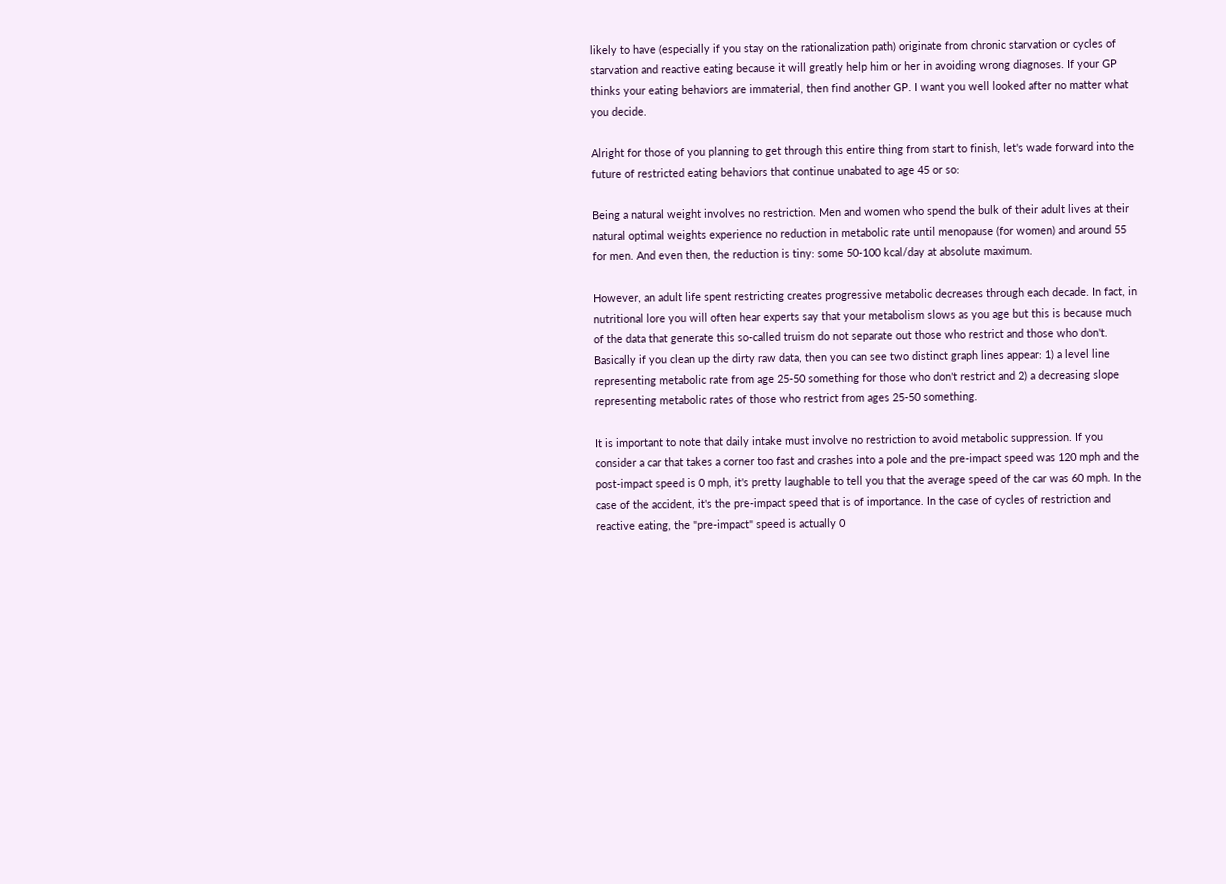likely to have (especially if you stay on the rationalization path) originate from chronic starvation or cycles of starvation and reactive eating because it will greatly help him or her in avoiding wrong diagnoses. If your GP thinks your eating behaviors are immaterial, then find another GP. I want you well looked after no matter what you decide.

Alright for those of you planning to get through this entire thing from start to finish, let's wade forward into the future of restricted eating behaviors that continue unabated to age 45 or so:

Being a natural weight involves no restriction. Men and women who spend the bulk of their adult lives at their natural optimal weights experience no reduction in metabolic rate until menopause (for women) and around 55 for men. And even then, the reduction is tiny: some 50-100 kcal/day at absolute maximum.

However, an adult life spent restricting creates progressive metabolic decreases through each decade. In fact, in nutritional lore you will often hear experts say that your metabolism slows as you age but this is because much of the data that generate this so-called truism do not separate out those who restrict and those who don't. Basically if you clean up the dirty raw data, then you can see two distinct graph lines appear: 1) a level line representing metabolic rate from age 25-50 something for those who don't restrict and 2) a decreasing slope representing metabolic rates of those who restrict from ages 25-50 something.

It is important to note that daily intake must involve no restriction to avoid metabolic suppression. If you consider a car that takes a corner too fast and crashes into a pole and the pre-impact speed was 120 mph and the post-impact speed is 0 mph, it's pretty laughable to tell you that the average speed of the car was 60 mph. In the case of the accident, it's the pre-impact speed that is of importance. In the case of cycles of restriction and reactive eating, the "pre-impact" speed is actually 0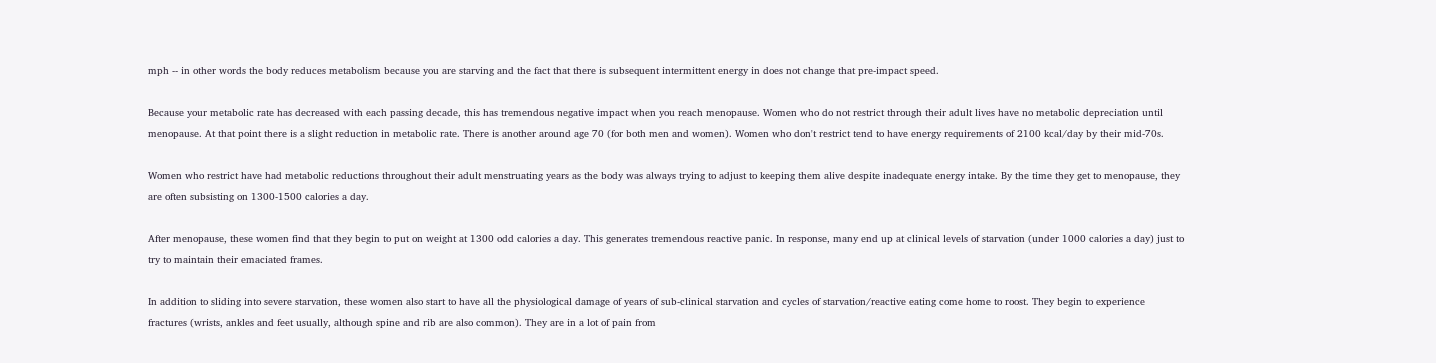mph -- in other words the body reduces metabolism because you are starving and the fact that there is subsequent intermittent energy in does not change that pre-impact speed.

Because your metabolic rate has decreased with each passing decade, this has tremendous negative impact when you reach menopause. Women who do not restrict through their adult lives have no metabolic depreciation until menopause. At that point there is a slight reduction in metabolic rate. There is another around age 70 (for both men and women). Women who don't restrict tend to have energy requirements of 2100 kcal/day by their mid-70s.

Women who restrict have had metabolic reductions throughout their adult menstruating years as the body was always trying to adjust to keeping them alive despite inadequate energy intake. By the time they get to menopause, they are often subsisting on 1300-1500 calories a day.

After menopause, these women find that they begin to put on weight at 1300 odd calories a day. This generates tremendous reactive panic. In response, many end up at clinical levels of starvation (under 1000 calories a day) just to try to maintain their emaciated frames.

In addition to sliding into severe starvation, these women also start to have all the physiological damage of years of sub-clinical starvation and cycles of starvation/reactive eating come home to roost. They begin to experience fractures (wrists, ankles and feet usually, although spine and rib are also common). They are in a lot of pain from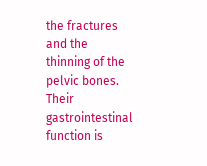the fractures and the thinning of the pelvic bones. Their gastrointestinal function is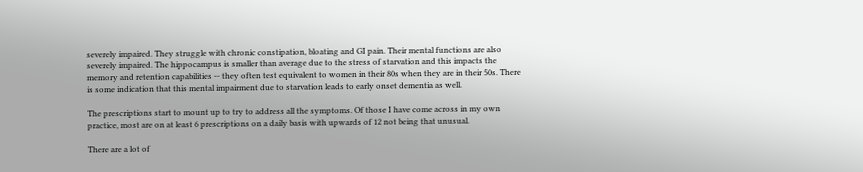severely impaired. They struggle with chronic constipation, bloating and GI pain. Their mental functions are also severely impaired. The hippocampus is smaller than average due to the stress of starvation and this impacts the memory and retention capabilities -- they often test equivalent to women in their 80s when they are in their 50s. There is some indication that this mental impairment due to starvation leads to early onset dementia as well.

The prescriptions start to mount up to try to address all the symptoms. Of those I have come across in my own practice, most are on at least 6 prescriptions on a daily basis with upwards of 12 not being that unusual.

There are a lot of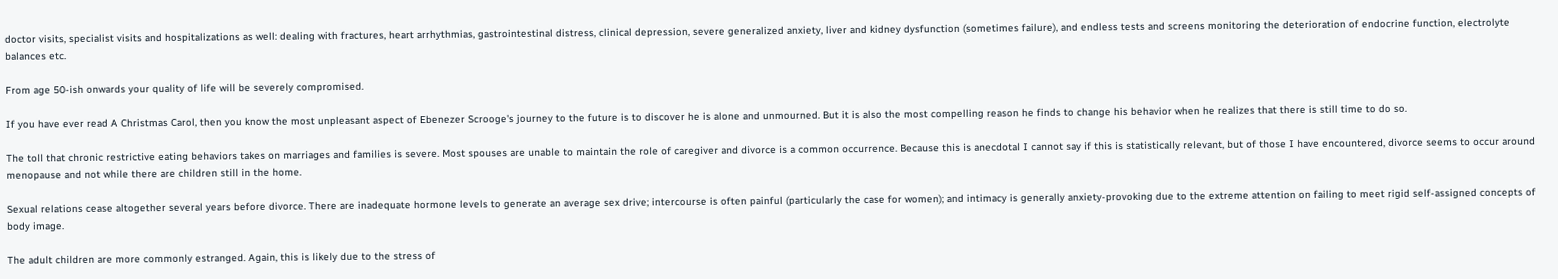doctor visits, specialist visits and hospitalizations as well: dealing with fractures, heart arrhythmias, gastrointestinal distress, clinical depression, severe generalized anxiety, liver and kidney dysfunction (sometimes failure), and endless tests and screens monitoring the deterioration of endocrine function, electrolyte balances etc.

From age 50-ish onwards your quality of life will be severely compromised.

If you have ever read A Christmas Carol, then you know the most unpleasant aspect of Ebenezer Scrooge's journey to the future is to discover he is alone and unmourned. But it is also the most compelling reason he finds to change his behavior when he realizes that there is still time to do so.

The toll that chronic restrictive eating behaviors takes on marriages and families is severe. Most spouses are unable to maintain the role of caregiver and divorce is a common occurrence. Because this is anecdotal I cannot say if this is statistically relevant, but of those I have encountered, divorce seems to occur around menopause and not while there are children still in the home.

Sexual relations cease altogether several years before divorce. There are inadequate hormone levels to generate an average sex drive; intercourse is often painful (particularly the case for women); and intimacy is generally anxiety-provoking due to the extreme attention on failing to meet rigid self-assigned concepts of body image.

The adult children are more commonly estranged. Again, this is likely due to the stress of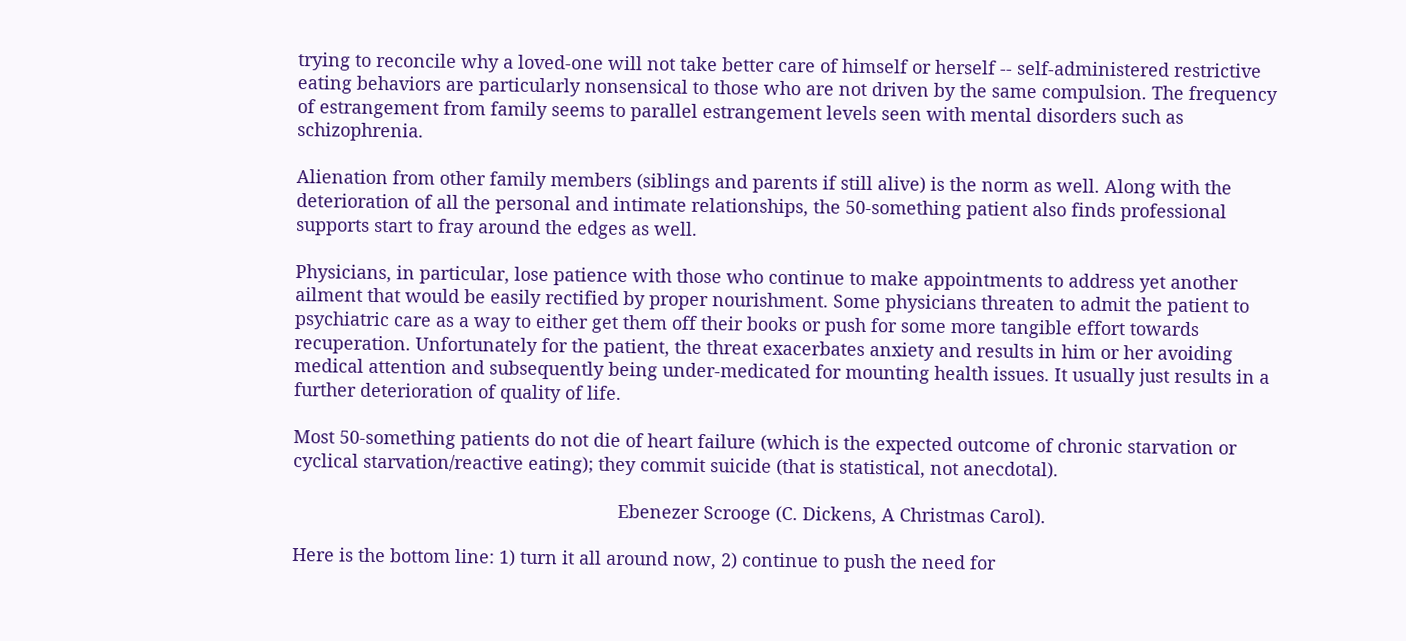trying to reconcile why a loved-one will not take better care of himself or herself -- self-administered restrictive eating behaviors are particularly nonsensical to those who are not driven by the same compulsion. The frequency of estrangement from family seems to parallel estrangement levels seen with mental disorders such as schizophrenia.

Alienation from other family members (siblings and parents if still alive) is the norm as well. Along with the deterioration of all the personal and intimate relationships, the 50-something patient also finds professional supports start to fray around the edges as well.

Physicians, in particular, lose patience with those who continue to make appointments to address yet another ailment that would be easily rectified by proper nourishment. Some physicians threaten to admit the patient to psychiatric care as a way to either get them off their books or push for some more tangible effort towards recuperation. Unfortunately for the patient, the threat exacerbates anxiety and results in him or her avoiding medical attention and subsequently being under-medicated for mounting health issues. It usually just results in a further deterioration of quality of life.

Most 50-something patients do not die of heart failure (which is the expected outcome of chronic starvation or cyclical starvation/reactive eating); they commit suicide (that is statistical, not anecdotal).

                                                                 Ebenezer Scrooge (C. Dickens, A Christmas Carol).

Here is the bottom line: 1) turn it all around now, 2) continue to push the need for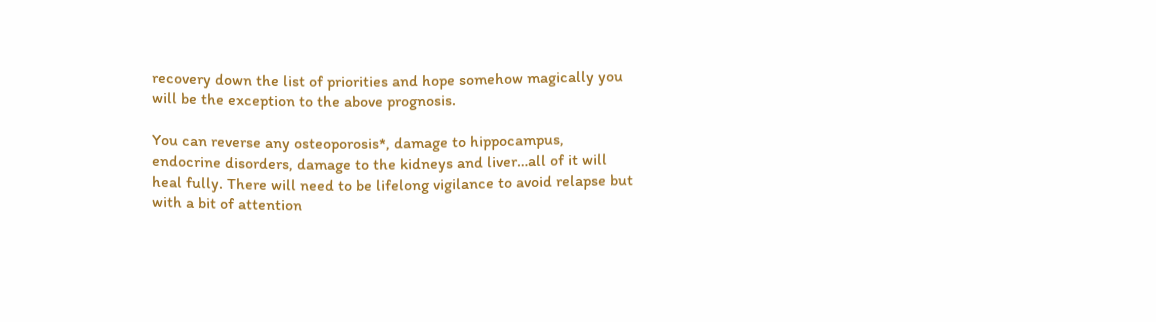recovery down the list of priorities and hope somehow magically you will be the exception to the above prognosis.

You can reverse any osteoporosis*, damage to hippocampus, endocrine disorders, damage to the kidneys and liver…all of it will heal fully. There will need to be lifelong vigilance to avoid relapse but with a bit of attention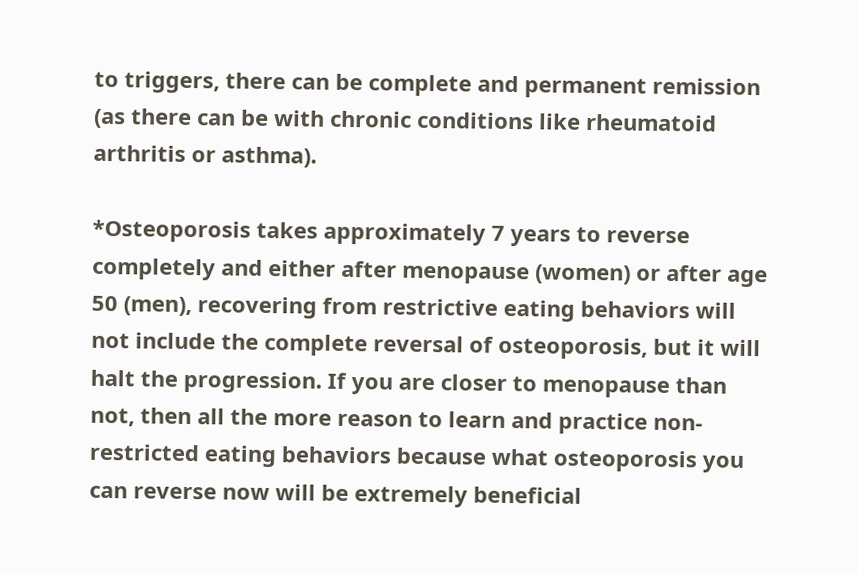to triggers, there can be complete and permanent remission (as there can be with chronic conditions like rheumatoid arthritis or asthma).

*Osteoporosis takes approximately 7 years to reverse completely and either after menopause (women) or after age 50 (men), recovering from restrictive eating behaviors will not include the complete reversal of osteoporosis, but it will halt the progression. If you are closer to menopause than not, then all the more reason to learn and practice non-restricted eating behaviors because what osteoporosis you can reverse now will be extremely beneficial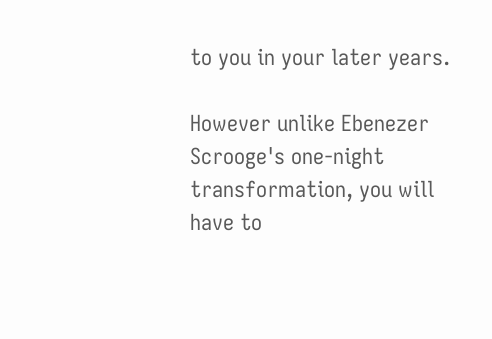to you in your later years.

However unlike Ebenezer Scrooge's one-night transformation, you will have to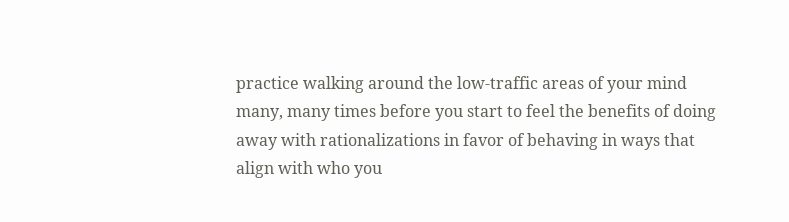practice walking around the low-traffic areas of your mind many, many times before you start to feel the benefits of doing away with rationalizations in favor of behaving in ways that align with who you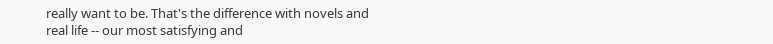really want to be. That's the difference with novels and real life -- our most satisfying and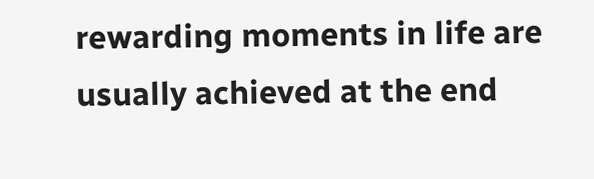rewarding moments in life are usually achieved at the end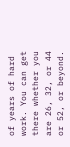of years of hard work. You can get there whether you are 26, 32, or 44 or 52, or beyond.